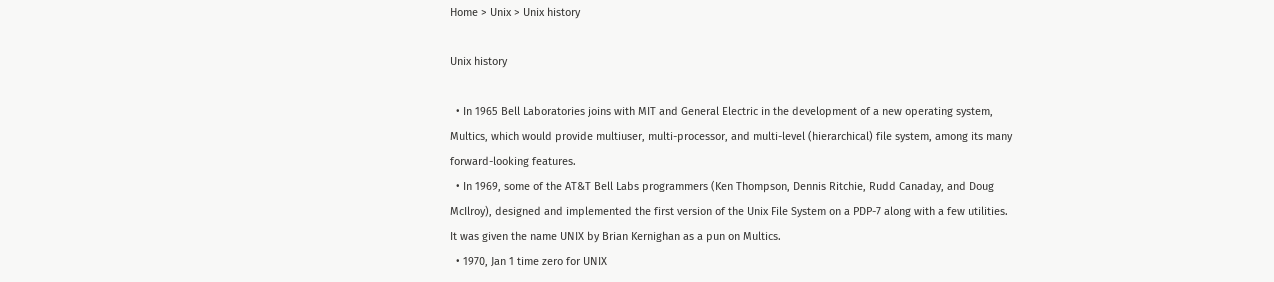Home > Unix > Unix history

Unix history

  • In 1965 Bell Laboratories joins with MIT and General Electric in the development of a new operating system, Multics, which would provide multiuser, multi-processor, and multi-level (hierarchical) file system, among its many forward-looking features.
  • In 1969, some of the AT&T Bell Labs programmers (Ken Thompson, Dennis Ritchie, Rudd Canaday, and Doug McIlroy), designed and implemented the first version of the Unix File System on a PDP-7 along with a few utilities. It was given the name UNIX by Brian Kernighan as a pun on Multics.
  • 1970, Jan 1 time zero for UNIX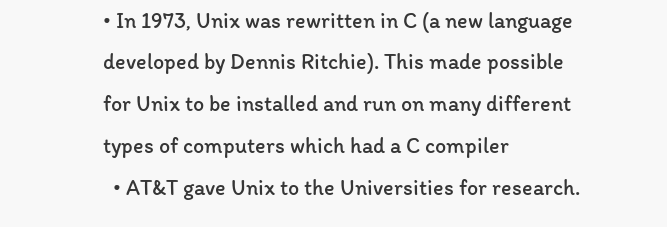• In 1973, Unix was rewritten in C (a new language developed by Dennis Ritchie). This made possible for Unix to be installed and run on many different types of computers which had a C compiler
  • AT&T gave Unix to the Universities for research.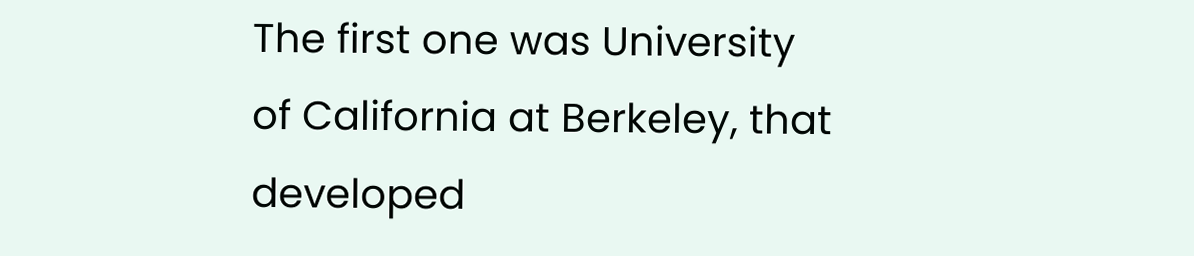The first one was University of California at Berkeley, that developed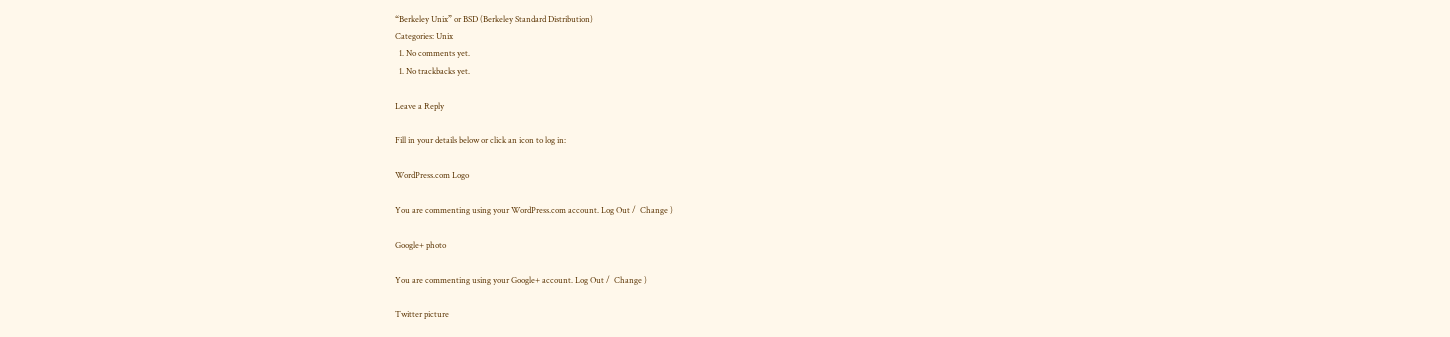“Berkeley Unix” or BSD (Berkeley Standard Distribution)
Categories: Unix
  1. No comments yet.
  1. No trackbacks yet.

Leave a Reply

Fill in your details below or click an icon to log in:

WordPress.com Logo

You are commenting using your WordPress.com account. Log Out /  Change )

Google+ photo

You are commenting using your Google+ account. Log Out /  Change )

Twitter picture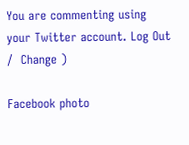You are commenting using your Twitter account. Log Out /  Change )

Facebook photo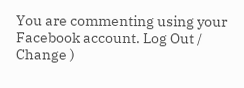You are commenting using your Facebook account. Log Out /  Change )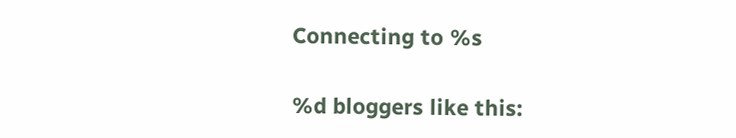Connecting to %s

%d bloggers like this: